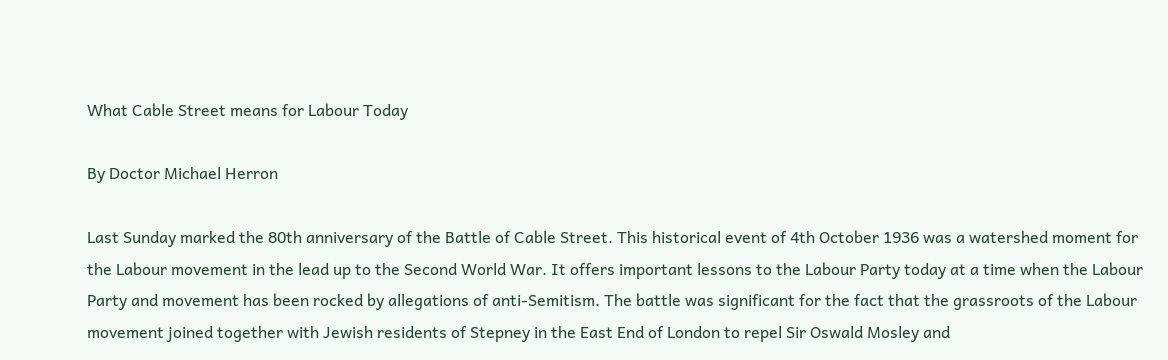What Cable Street means for Labour Today

By Doctor Michael Herron

Last Sunday marked the 80th anniversary of the Battle of Cable Street. This historical event of 4th October 1936 was a watershed moment for the Labour movement in the lead up to the Second World War. It offers important lessons to the Labour Party today at a time when the Labour Party and movement has been rocked by allegations of anti-Semitism. The battle was significant for the fact that the grassroots of the Labour movement joined together with Jewish residents of Stepney in the East End of London to repel Sir Oswald Mosley and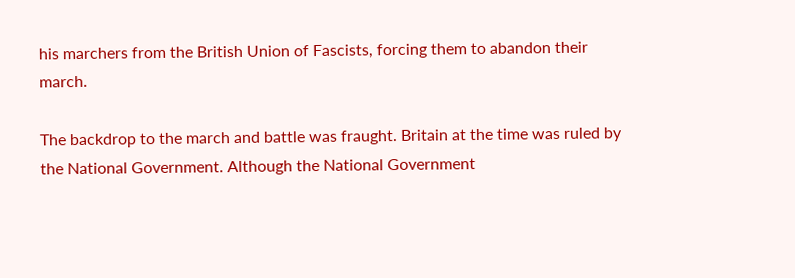his marchers from the British Union of Fascists, forcing them to abandon their march.

The backdrop to the march and battle was fraught. Britain at the time was ruled by the National Government. Although the National Government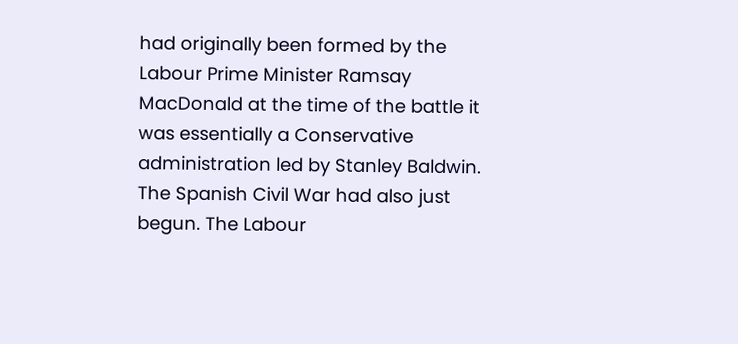had originally been formed by the Labour Prime Minister Ramsay MacDonald at the time of the battle it was essentially a Conservative administration led by Stanley Baldwin. The Spanish Civil War had also just begun. The Labour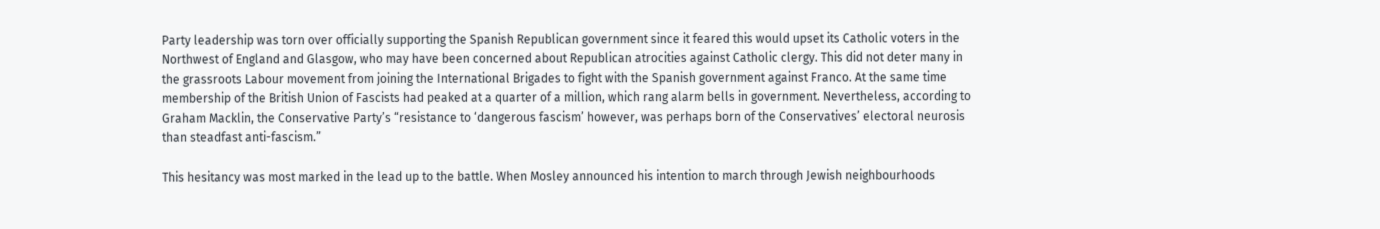Party leadership was torn over officially supporting the Spanish Republican government since it feared this would upset its Catholic voters in the Northwest of England and Glasgow, who may have been concerned about Republican atrocities against Catholic clergy. This did not deter many in the grassroots Labour movement from joining the International Brigades to fight with the Spanish government against Franco. At the same time membership of the British Union of Fascists had peaked at a quarter of a million, which rang alarm bells in government. Nevertheless, according to Graham Macklin, the Conservative Party’s “resistance to ‘dangerous fascism’ however, was perhaps born of the Conservatives’ electoral neurosis than steadfast anti-fascism.”

This hesitancy was most marked in the lead up to the battle. When Mosley announced his intention to march through Jewish neighbourhoods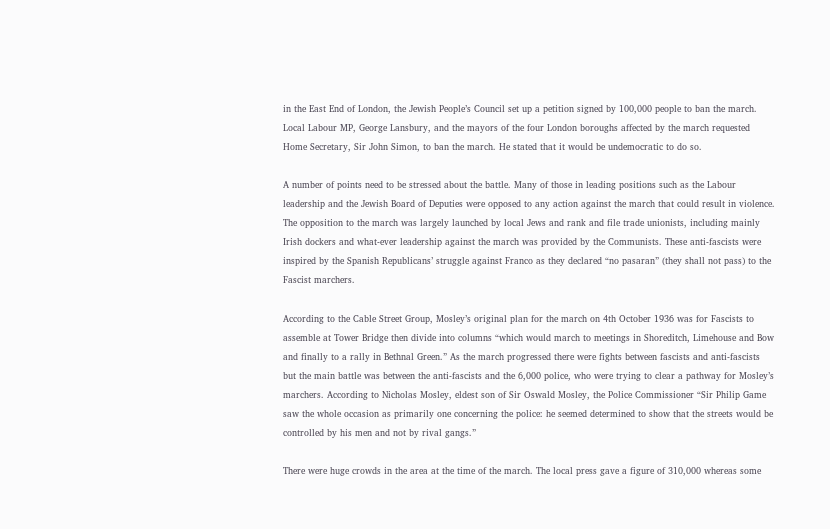in the East End of London, the Jewish People’s Council set up a petition signed by 100,000 people to ban the march. Local Labour MP, George Lansbury, and the mayors of the four London boroughs affected by the march requested Home Secretary, Sir John Simon, to ban the march. He stated that it would be undemocratic to do so.

A number of points need to be stressed about the battle. Many of those in leading positions such as the Labour leadership and the Jewish Board of Deputies were opposed to any action against the march that could result in violence. The opposition to the march was largely launched by local Jews and rank and file trade unionists, including mainly Irish dockers and what-ever leadership against the march was provided by the Communists. These anti-fascists were inspired by the Spanish Republicans’ struggle against Franco as they declared “no pasaran” (they shall not pass) to the Fascist marchers.

According to the Cable Street Group, Mosley’s original plan for the march on 4th October 1936 was for Fascists to assemble at Tower Bridge then divide into columns “which would march to meetings in Shoreditch, Limehouse and Bow and finally to a rally in Bethnal Green.” As the march progressed there were fights between fascists and anti-fascists but the main battle was between the anti-fascists and the 6,000 police, who were trying to clear a pathway for Mosley’s marchers. According to Nicholas Mosley, eldest son of Sir Oswald Mosley, the Police Commissioner “Sir Philip Game saw the whole occasion as primarily one concerning the police: he seemed determined to show that the streets would be controlled by his men and not by rival gangs.”

There were huge crowds in the area at the time of the march. The local press gave a figure of 310,000 whereas some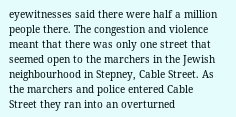eyewitnesses said there were half a million people there. The congestion and violence meant that there was only one street that seemed open to the marchers in the Jewish neighbourhood in Stepney, Cable Street. As the marchers and police entered Cable Street they ran into an overturned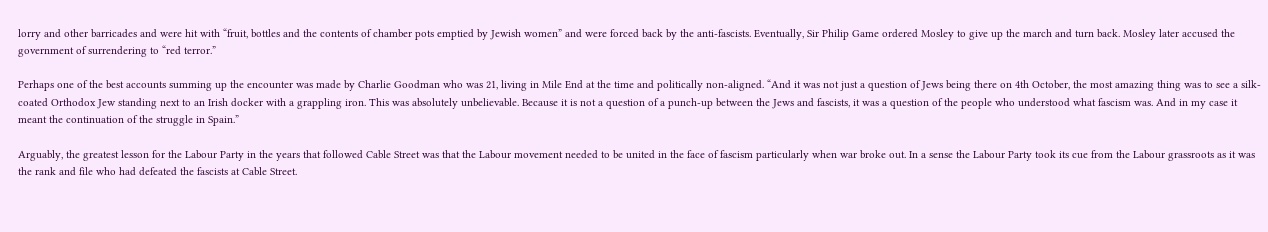lorry and other barricades and were hit with “fruit, bottles and the contents of chamber pots emptied by Jewish women” and were forced back by the anti-fascists. Eventually, Sir Philip Game ordered Mosley to give up the march and turn back. Mosley later accused the government of surrendering to “red terror.”

Perhaps one of the best accounts summing up the encounter was made by Charlie Goodman who was 21, living in Mile End at the time and politically non-aligned. “And it was not just a question of Jews being there on 4th October, the most amazing thing was to see a silk-coated Orthodox Jew standing next to an Irish docker with a grappling iron. This was absolutely unbelievable. Because it is not a question of a punch-up between the Jews and fascists, it was a question of the people who understood what fascism was. And in my case it meant the continuation of the struggle in Spain.”

Arguably, the greatest lesson for the Labour Party in the years that followed Cable Street was that the Labour movement needed to be united in the face of fascism particularly when war broke out. In a sense the Labour Party took its cue from the Labour grassroots as it was the rank and file who had defeated the fascists at Cable Street.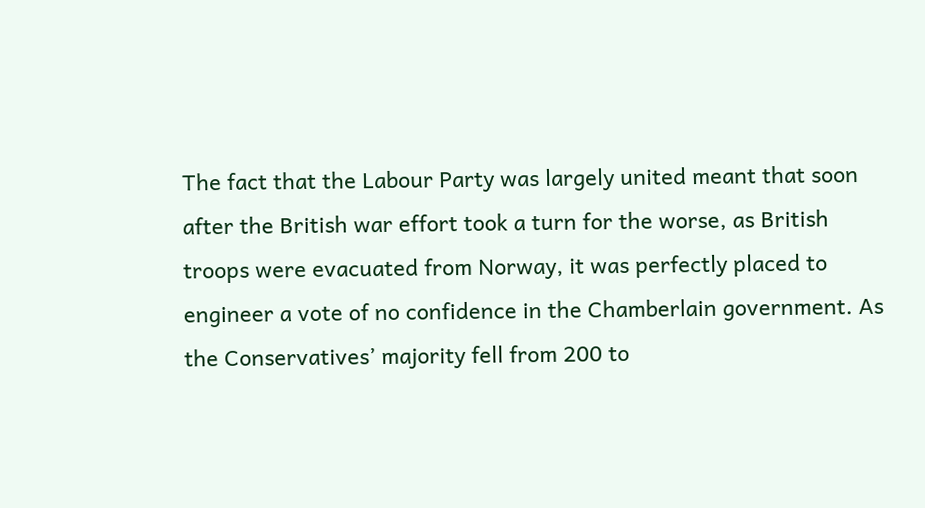The fact that the Labour Party was largely united meant that soon after the British war effort took a turn for the worse, as British troops were evacuated from Norway, it was perfectly placed to engineer a vote of no confidence in the Chamberlain government. As the Conservatives’ majority fell from 200 to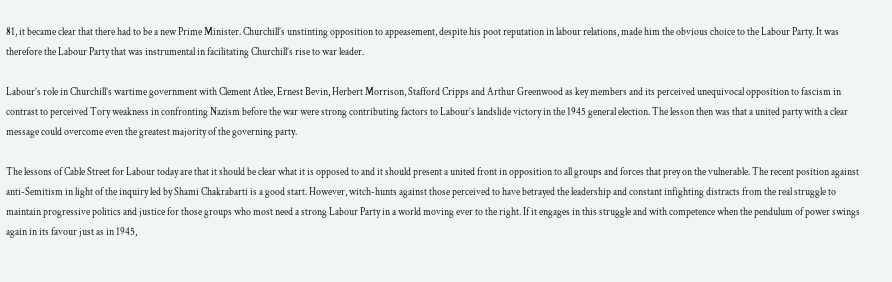81, it became clear that there had to be a new Prime Minister. Churchill’s unstinting opposition to appeasement, despite his poot reputation in labour relations, made him the obvious choice to the Labour Party. It was therefore the Labour Party that was instrumental in facilitating Churchill’s rise to war leader.

Labour’s role in Churchill’s wartime government with Clement Atlee, Ernest Bevin, Herbert Morrison, Stafford Cripps and Arthur Greenwood as key members and its perceived unequivocal opposition to fascism in contrast to perceived Tory weakness in confronting Nazism before the war were strong contributing factors to Labour’s landslide victory in the 1945 general election. The lesson then was that a united party with a clear message could overcome even the greatest majority of the governing party.

The lessons of Cable Street for Labour today are that it should be clear what it is opposed to and it should present a united front in opposition to all groups and forces that prey on the vulnerable. The recent position against anti-Semitism in light of the inquiry led by Shami Chakrabarti is a good start. However, witch-hunts against those perceived to have betrayed the leadership and constant infighting distracts from the real struggle to maintain progressive politics and justice for those groups who most need a strong Labour Party in a world moving ever to the right. If it engages in this struggle and with competence when the pendulum of power swings again in its favour just as in 1945,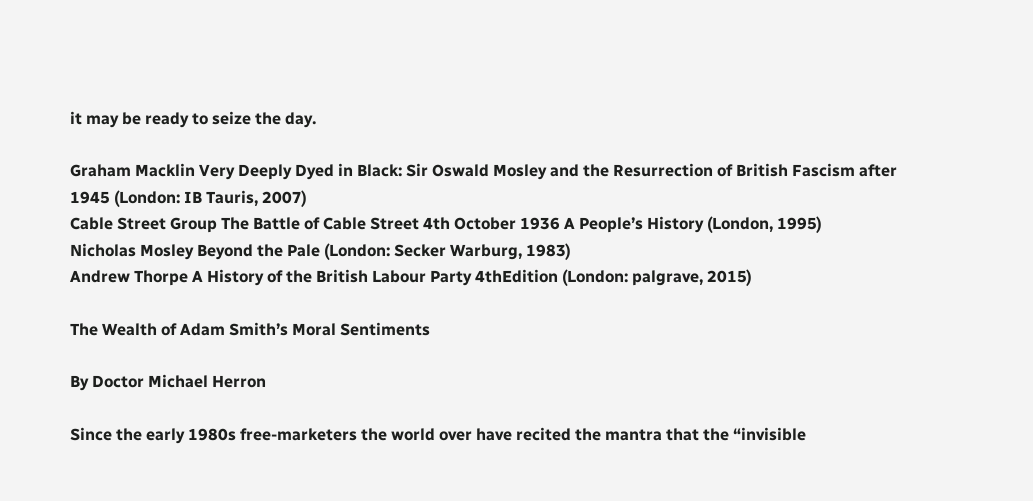it may be ready to seize the day.

Graham Macklin Very Deeply Dyed in Black: Sir Oswald Mosley and the Resurrection of British Fascism after 1945 (London: IB Tauris, 2007)
Cable Street Group The Battle of Cable Street 4th October 1936 A People’s History (London, 1995)
Nicholas Mosley Beyond the Pale (London: Secker Warburg, 1983)
Andrew Thorpe A History of the British Labour Party 4thEdition (London: palgrave, 2015)

The Wealth of Adam Smith’s Moral Sentiments

By Doctor Michael Herron

Since the early 1980s free-marketers the world over have recited the mantra that the “invisible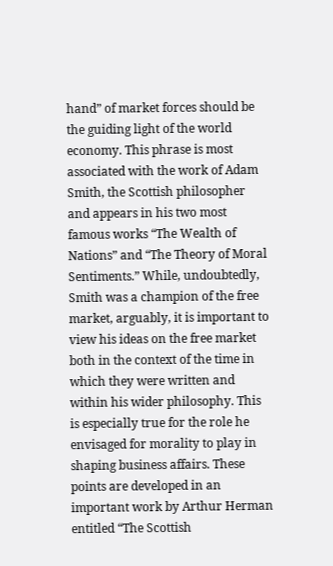hand” of market forces should be the guiding light of the world economy. This phrase is most associated with the work of Adam Smith, the Scottish philosopher and appears in his two most famous works “The Wealth of Nations” and “The Theory of Moral Sentiments.” While, undoubtedly, Smith was a champion of the free market, arguably, it is important to view his ideas on the free market both in the context of the time in which they were written and within his wider philosophy. This is especially true for the role he envisaged for morality to play in shaping business affairs. These points are developed in an important work by Arthur Herman entitled “The Scottish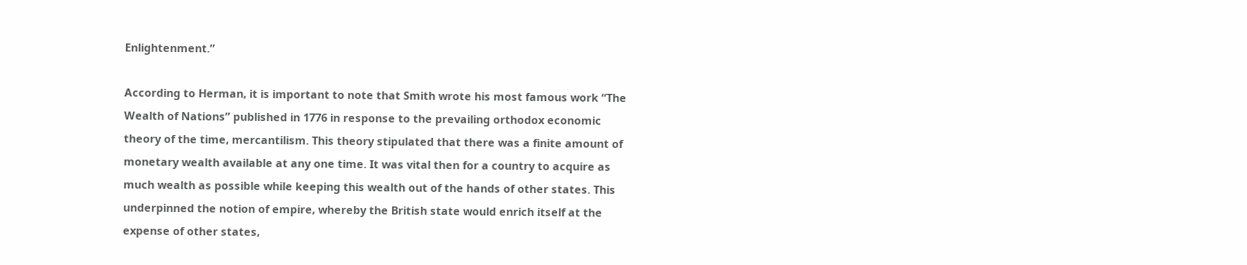Enlightenment.”

According to Herman, it is important to note that Smith wrote his most famous work “The Wealth of Nations” published in 1776 in response to the prevailing orthodox economic theory of the time, mercantilism. This theory stipulated that there was a finite amount of monetary wealth available at any one time. It was vital then for a country to acquire as much wealth as possible while keeping this wealth out of the hands of other states. This underpinned the notion of empire, whereby the British state would enrich itself at the expense of other states,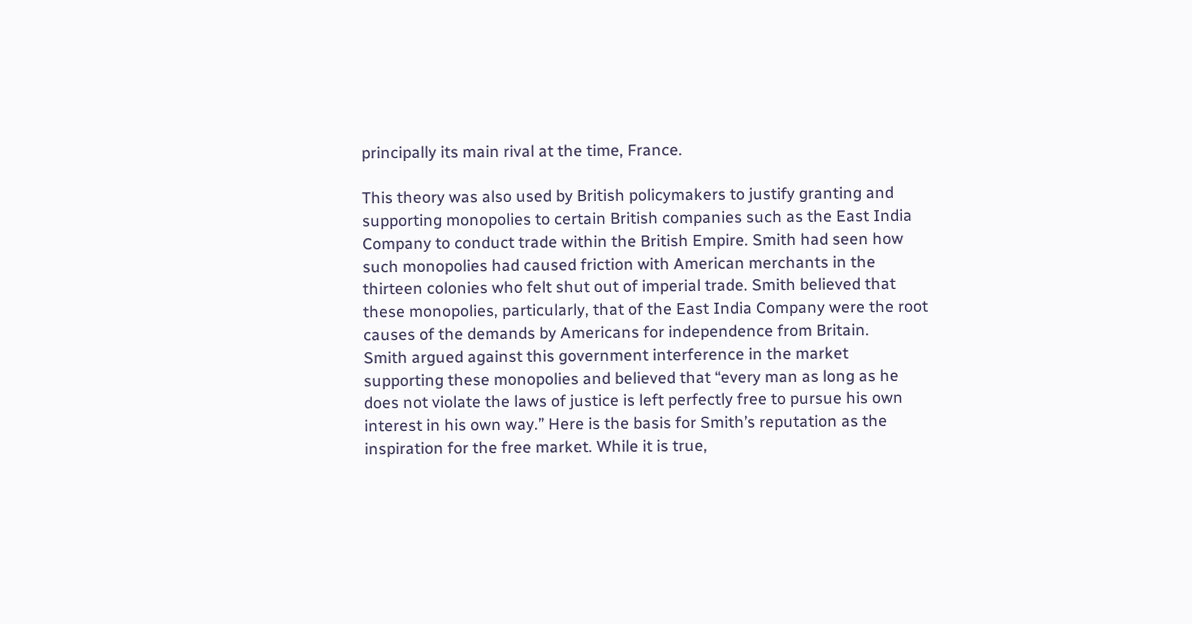principally its main rival at the time, France.

This theory was also used by British policymakers to justify granting and supporting monopolies to certain British companies such as the East India Company to conduct trade within the British Empire. Smith had seen how such monopolies had caused friction with American merchants in the thirteen colonies who felt shut out of imperial trade. Smith believed that these monopolies, particularly, that of the East India Company were the root causes of the demands by Americans for independence from Britain.
Smith argued against this government interference in the market supporting these monopolies and believed that “every man as long as he does not violate the laws of justice is left perfectly free to pursue his own interest in his own way.” Here is the basis for Smith’s reputation as the inspiration for the free market. While it is true,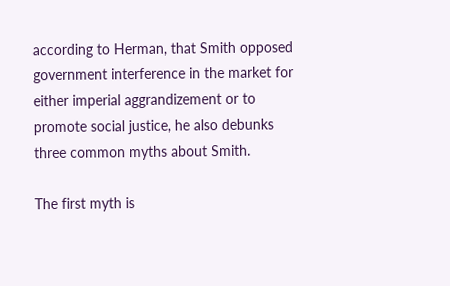according to Herman, that Smith opposed government interference in the market for either imperial aggrandizement or to promote social justice, he also debunks three common myths about Smith.

The first myth is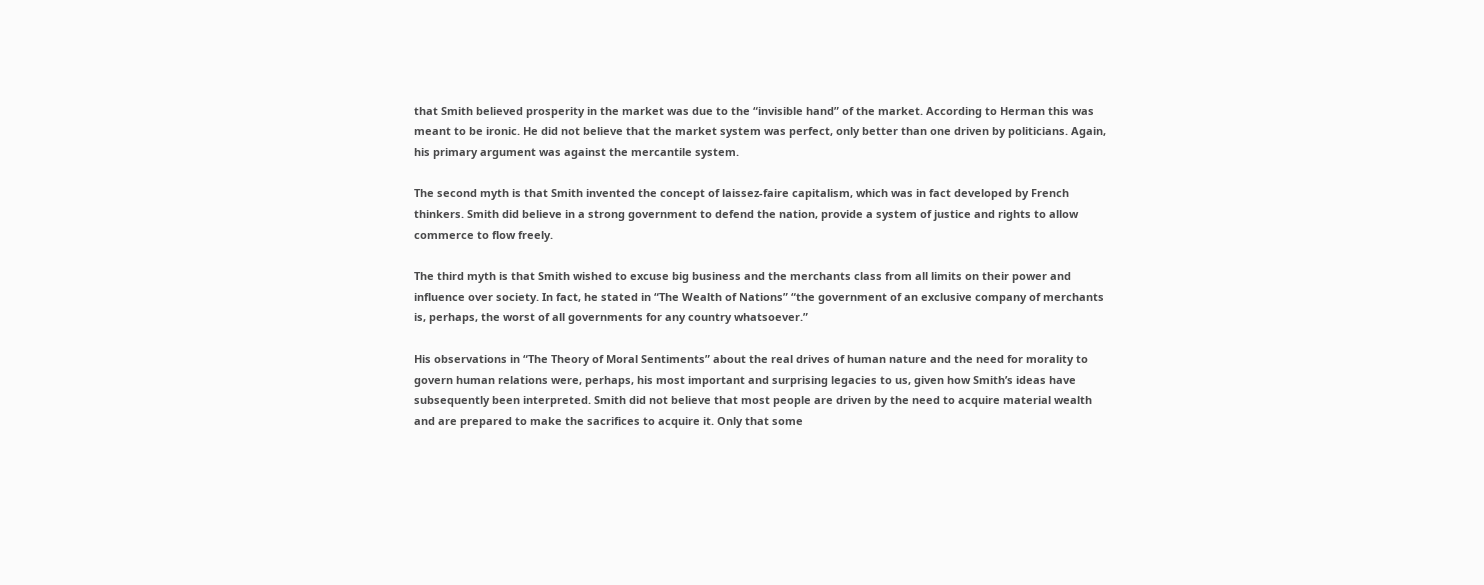that Smith believed prosperity in the market was due to the “invisible hand” of the market. According to Herman this was meant to be ironic. He did not believe that the market system was perfect, only better than one driven by politicians. Again, his primary argument was against the mercantile system.

The second myth is that Smith invented the concept of laissez-faire capitalism, which was in fact developed by French thinkers. Smith did believe in a strong government to defend the nation, provide a system of justice and rights to allow commerce to flow freely.

The third myth is that Smith wished to excuse big business and the merchants class from all limits on their power and influence over society. In fact, he stated in “The Wealth of Nations” “the government of an exclusive company of merchants is, perhaps, the worst of all governments for any country whatsoever.”

His observations in “The Theory of Moral Sentiments” about the real drives of human nature and the need for morality to govern human relations were, perhaps, his most important and surprising legacies to us, given how Smith’s ideas have subsequently been interpreted. Smith did not believe that most people are driven by the need to acquire material wealth and are prepared to make the sacrifices to acquire it. Only that some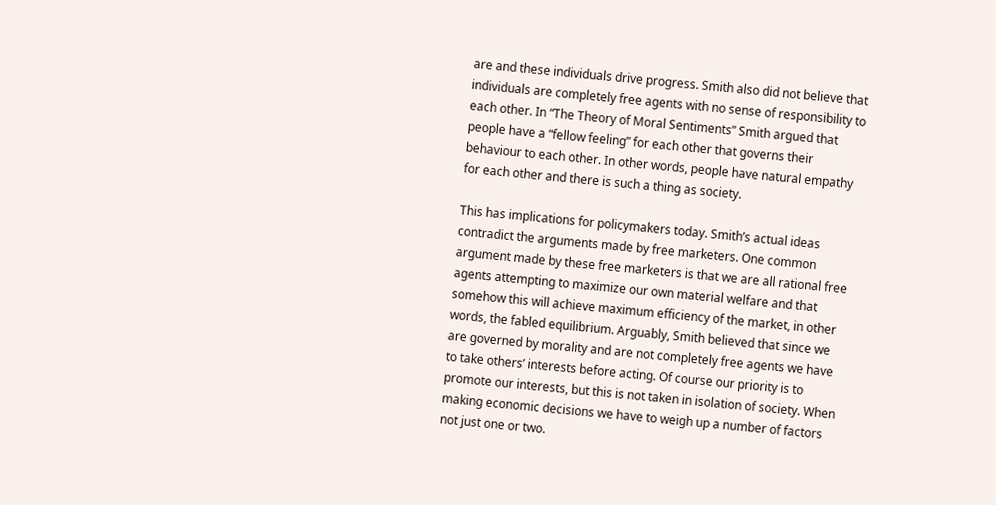are and these individuals drive progress. Smith also did not believe that individuals are completely free agents with no sense of responsibility to each other. In “The Theory of Moral Sentiments” Smith argued that people have a “fellow feeling” for each other that governs their behaviour to each other. In other words, people have natural empathy for each other and there is such a thing as society.

This has implications for policymakers today. Smith’s actual ideas contradict the arguments made by free marketers. One common argument made by these free marketers is that we are all rational free agents attempting to maximize our own material welfare and that somehow this will achieve maximum efficiency of the market, in other words, the fabled equilibrium. Arguably, Smith believed that since we are governed by morality and are not completely free agents we have to take others’ interests before acting. Of course our priority is to promote our interests, but this is not taken in isolation of society. When making economic decisions we have to weigh up a number of factors not just one or two.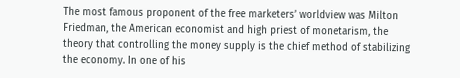The most famous proponent of the free marketers’ worldview was Milton Friedman, the American economist and high priest of monetarism, the theory that controlling the money supply is the chief method of stabilizing the economy. In one of his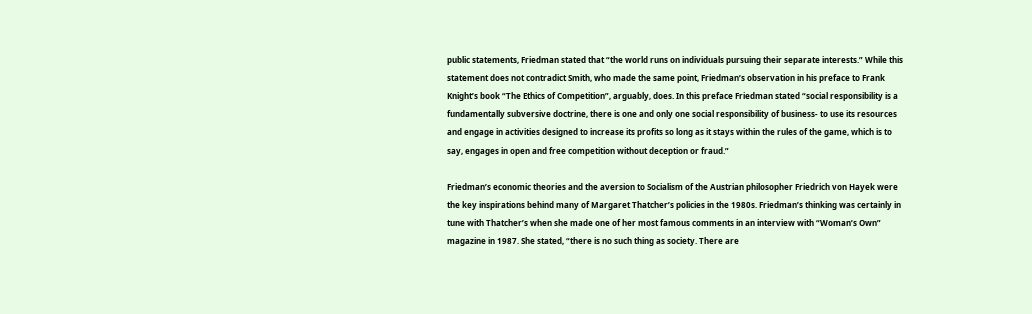public statements, Friedman stated that “the world runs on individuals pursuing their separate interests.” While this statement does not contradict Smith, who made the same point, Friedman’s observation in his preface to Frank Knight’s book “The Ethics of Competition”, arguably, does. In this preface Friedman stated “social responsibility is a fundamentally subversive doctrine, there is one and only one social responsibility of business- to use its resources and engage in activities designed to increase its profits so long as it stays within the rules of the game, which is to say, engages in open and free competition without deception or fraud.”

Friedman’s economic theories and the aversion to Socialism of the Austrian philosopher Friedrich von Hayek were the key inspirations behind many of Margaret Thatcher’s policies in the 1980s. Friedman’s thinking was certainly in tune with Thatcher’s when she made one of her most famous comments in an interview with “Woman’s Own” magazine in 1987. She stated, “there is no such thing as society. There are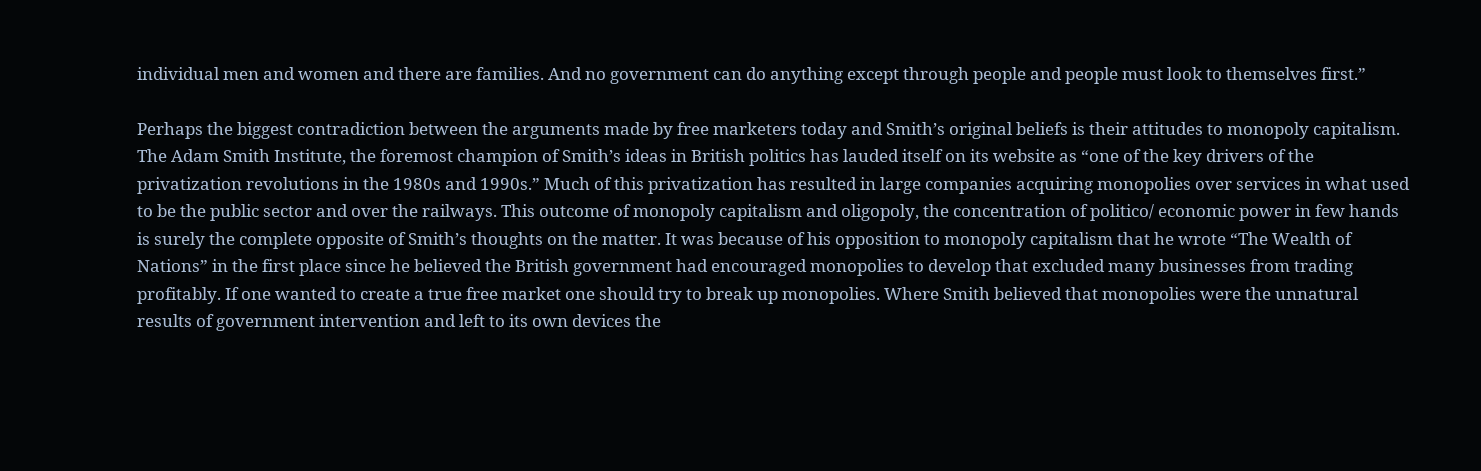individual men and women and there are families. And no government can do anything except through people and people must look to themselves first.”

Perhaps the biggest contradiction between the arguments made by free marketers today and Smith’s original beliefs is their attitudes to monopoly capitalism. The Adam Smith Institute, the foremost champion of Smith’s ideas in British politics has lauded itself on its website as “one of the key drivers of the privatization revolutions in the 1980s and 1990s.” Much of this privatization has resulted in large companies acquiring monopolies over services in what used to be the public sector and over the railways. This outcome of monopoly capitalism and oligopoly, the concentration of politico/ economic power in few hands is surely the complete opposite of Smith’s thoughts on the matter. It was because of his opposition to monopoly capitalism that he wrote “The Wealth of Nations” in the first place since he believed the British government had encouraged monopolies to develop that excluded many businesses from trading profitably. If one wanted to create a true free market one should try to break up monopolies. Where Smith believed that monopolies were the unnatural results of government intervention and left to its own devices the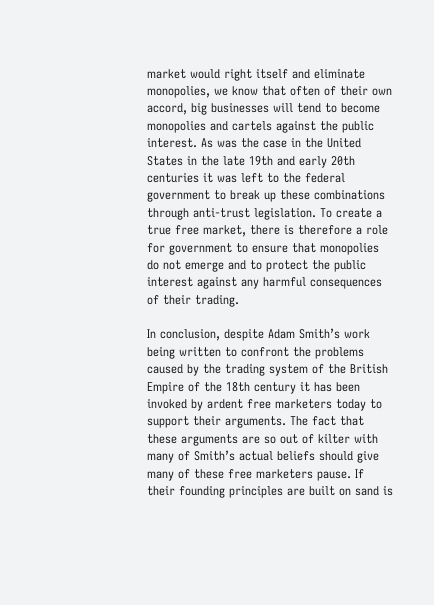market would right itself and eliminate monopolies, we know that often of their own accord, big businesses will tend to become monopolies and cartels against the public interest. As was the case in the United States in the late 19th and early 20th centuries it was left to the federal government to break up these combinations through anti-trust legislation. To create a true free market, there is therefore a role for government to ensure that monopolies do not emerge and to protect the public interest against any harmful consequences of their trading.

In conclusion, despite Adam Smith’s work being written to confront the problems caused by the trading system of the British Empire of the 18th century it has been invoked by ardent free marketers today to support their arguments. The fact that these arguments are so out of kilter with many of Smith’s actual beliefs should give many of these free marketers pause. If their founding principles are built on sand is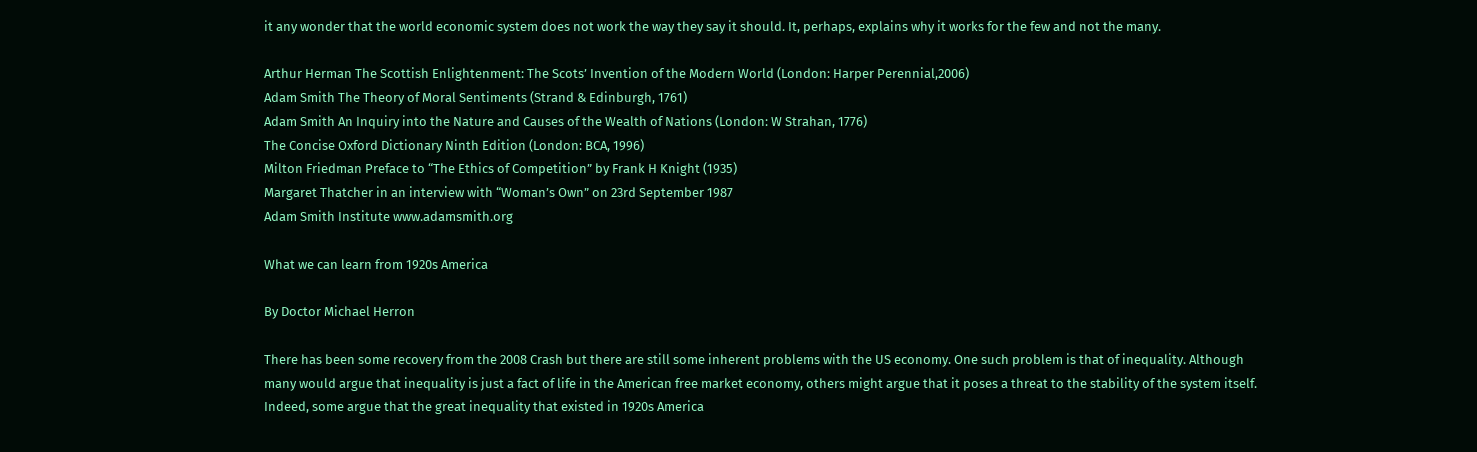it any wonder that the world economic system does not work the way they say it should. It, perhaps, explains why it works for the few and not the many.

Arthur Herman The Scottish Enlightenment: The Scots’ Invention of the Modern World (London: Harper Perennial,2006)
Adam Smith The Theory of Moral Sentiments (Strand & Edinburgh, 1761)
Adam Smith An Inquiry into the Nature and Causes of the Wealth of Nations (London: W Strahan, 1776)
The Concise Oxford Dictionary Ninth Edition (London: BCA, 1996)
Milton Friedman Preface to “The Ethics of Competition” by Frank H Knight (1935)
Margaret Thatcher in an interview with “Woman’s Own” on 23rd September 1987
Adam Smith Institute www.adamsmith.org

What we can learn from 1920s America

By Doctor Michael Herron

There has been some recovery from the 2008 Crash but there are still some inherent problems with the US economy. One such problem is that of inequality. Although many would argue that inequality is just a fact of life in the American free market economy, others might argue that it poses a threat to the stability of the system itself. Indeed, some argue that the great inequality that existed in 1920s America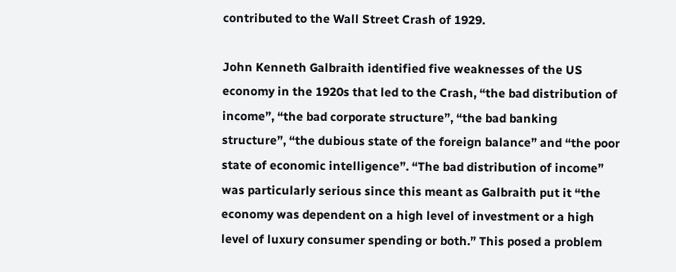contributed to the Wall Street Crash of 1929.

John Kenneth Galbraith identified five weaknesses of the US economy in the 1920s that led to the Crash, “the bad distribution of income”, “the bad corporate structure”, “the bad banking structure”, “the dubious state of the foreign balance” and “the poor state of economic intelligence”. “The bad distribution of income” was particularly serious since this meant as Galbraith put it “the economy was dependent on a high level of investment or a high level of luxury consumer spending or both.” This posed a problem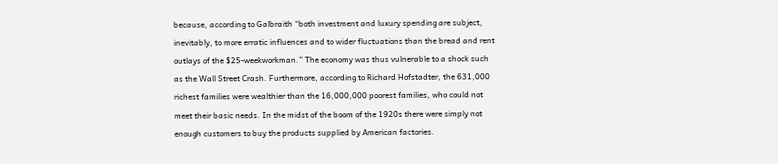because, according to Galbraith “both investment and luxury spending are subject, inevitably, to more erratic influences and to wider fluctuations than the bread and rent outlays of the $25-weekworkman.” The economy was thus vulnerable to a shock such as the Wall Street Crash. Furthermore, according to Richard Hofstadter, the 631,000 richest families were wealthier than the 16,000,000 poorest families, who could not meet their basic needs. In the midst of the boom of the 1920s there were simply not enough customers to buy the products supplied by American factories.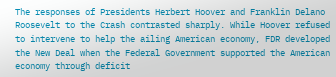The responses of Presidents Herbert Hoover and Franklin Delano Roosevelt to the Crash contrasted sharply. While Hoover refused to intervene to help the ailing American economy, FDR developed the New Deal when the Federal Government supported the American economy through deficit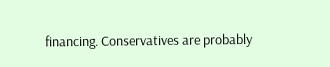financing. Conservatives are probably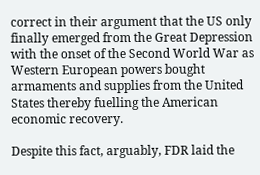correct in their argument that the US only finally emerged from the Great Depression with the onset of the Second World War as Western European powers bought armaments and supplies from the United States thereby fuelling the American economic recovery.

Despite this fact, arguably, FDR laid the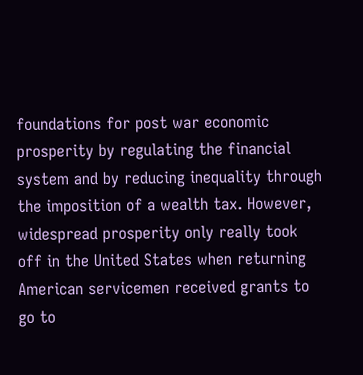foundations for post war economic prosperity by regulating the financial system and by reducing inequality through the imposition of a wealth tax. However, widespread prosperity only really took off in the United States when returning American servicemen received grants to go to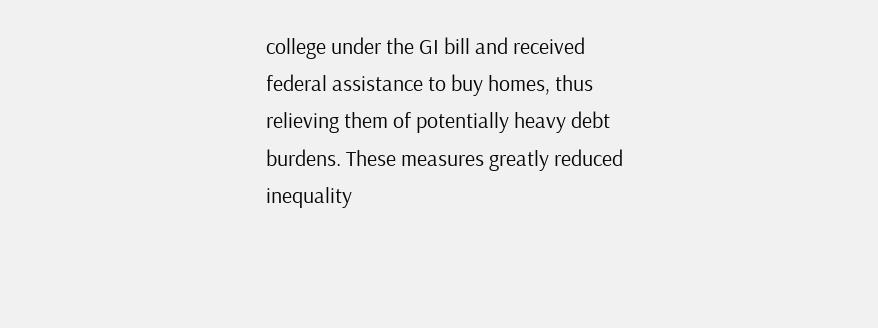college under the GI bill and received federal assistance to buy homes, thus relieving them of potentially heavy debt burdens. These measures greatly reduced inequality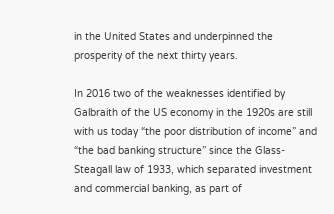in the United States and underpinned the prosperity of the next thirty years.

In 2016 two of the weaknesses identified by Galbraith of the US economy in the 1920s are still with us today “the poor distribution of income” and “the bad banking structure” since the Glass-Steagall law of 1933, which separated investment and commercial banking, as part of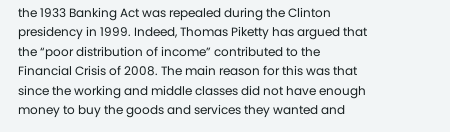the 1933 Banking Act was repealed during the Clinton presidency in 1999. Indeed, Thomas Piketty has argued that the “poor distribution of income” contributed to the Financial Crisis of 2008. The main reason for this was that since the working and middle classes did not have enough money to buy the goods and services they wanted and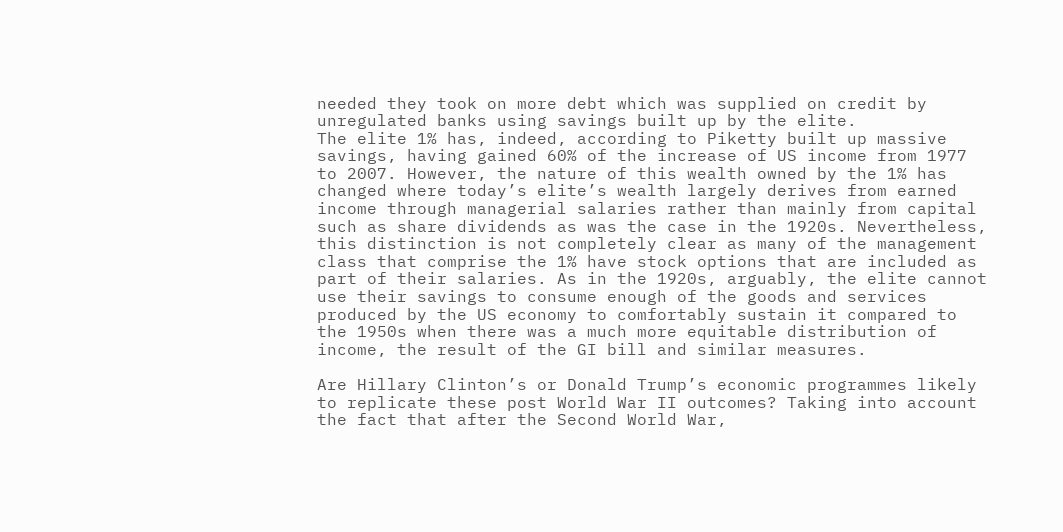needed they took on more debt which was supplied on credit by unregulated banks using savings built up by the elite.
The elite 1% has, indeed, according to Piketty built up massive savings, having gained 60% of the increase of US income from 1977 to 2007. However, the nature of this wealth owned by the 1% has changed where today’s elite’s wealth largely derives from earned income through managerial salaries rather than mainly from capital such as share dividends as was the case in the 1920s. Nevertheless, this distinction is not completely clear as many of the management class that comprise the 1% have stock options that are included as part of their salaries. As in the 1920s, arguably, the elite cannot use their savings to consume enough of the goods and services produced by the US economy to comfortably sustain it compared to the 1950s when there was a much more equitable distribution of income, the result of the GI bill and similar measures.

Are Hillary Clinton’s or Donald Trump’s economic programmes likely to replicate these post World War II outcomes? Taking into account the fact that after the Second World War,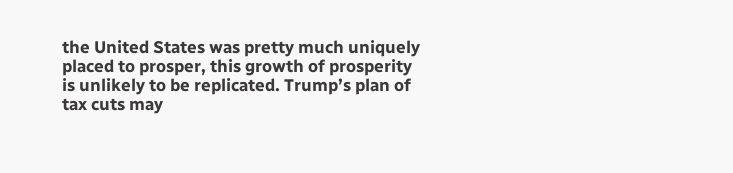the United States was pretty much uniquely placed to prosper, this growth of prosperity is unlikely to be replicated. Trump’s plan of tax cuts may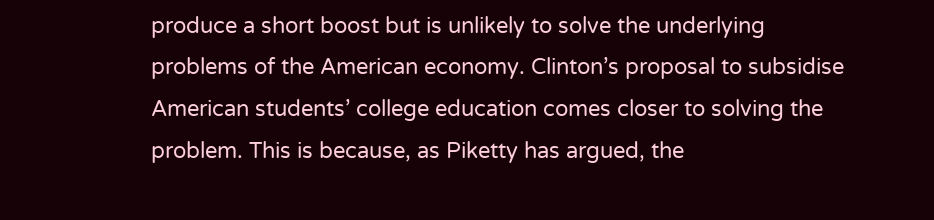produce a short boost but is unlikely to solve the underlying problems of the American economy. Clinton’s proposal to subsidise American students’ college education comes closer to solving the problem. This is because, as Piketty has argued, the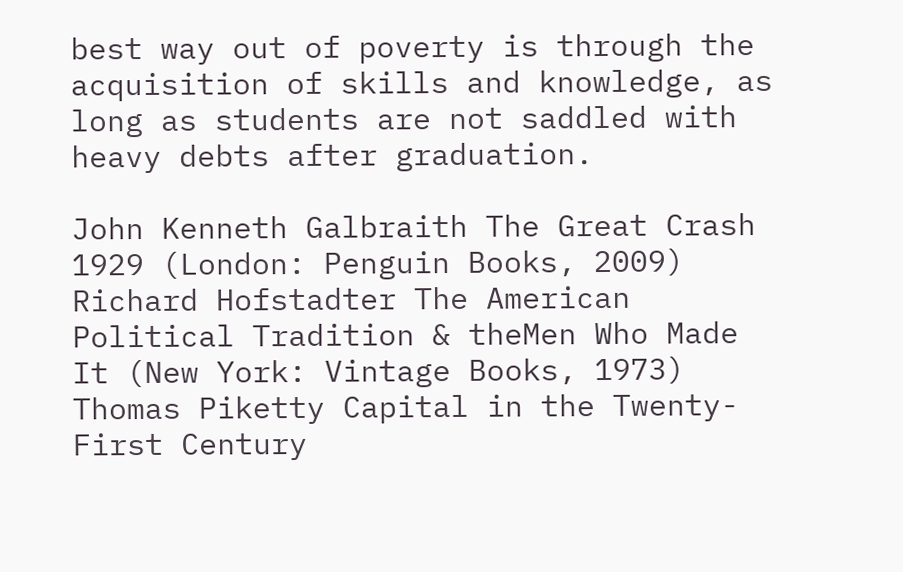best way out of poverty is through the acquisition of skills and knowledge, as long as students are not saddled with heavy debts after graduation.

John Kenneth Galbraith The Great Crash 1929 (London: Penguin Books, 2009)
Richard Hofstadter The American Political Tradition & theMen Who Made It (New York: Vintage Books, 1973)
Thomas Piketty Capital in the Twenty-First Century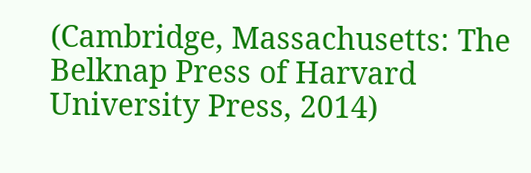(Cambridge, Massachusetts: The Belknap Press of Harvard University Press, 2014)